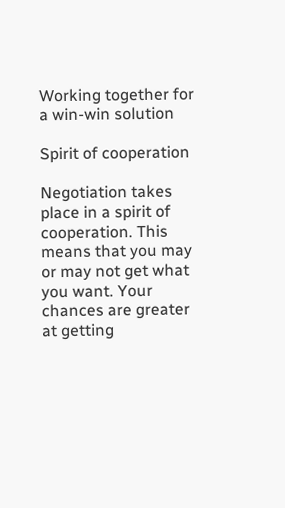Working together for a win-win solution

Spirit of cooperation

Negotiation takes place in a spirit of cooperation. This means that you may or may not get what you want. Your chances are greater at getting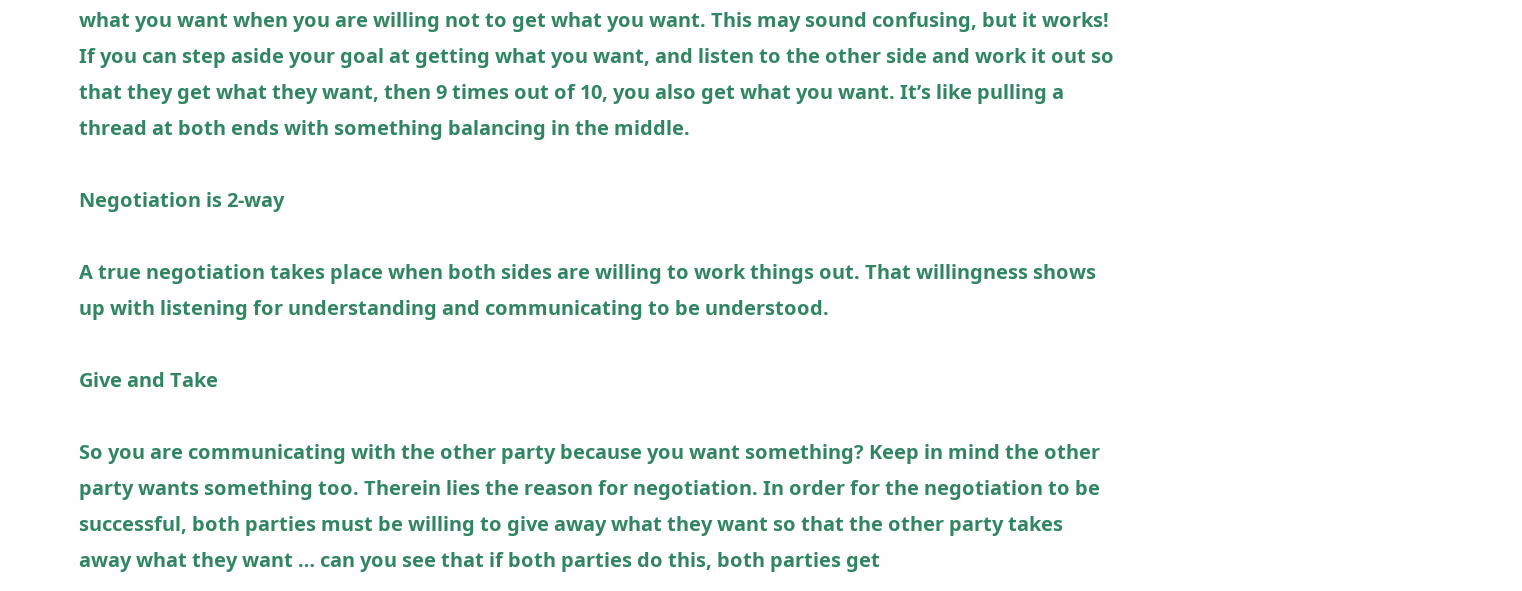what you want when you are willing not to get what you want. This may sound confusing, but it works! If you can step aside your goal at getting what you want, and listen to the other side and work it out so that they get what they want, then 9 times out of 10, you also get what you want. It’s like pulling a thread at both ends with something balancing in the middle.

Negotiation is 2-way

A true negotiation takes place when both sides are willing to work things out. That willingness shows up with listening for understanding and communicating to be understood.

Give and Take

So you are communicating with the other party because you want something? Keep in mind the other party wants something too. Therein lies the reason for negotiation. In order for the negotiation to be successful, both parties must be willing to give away what they want so that the other party takes away what they want … can you see that if both parties do this, both parties get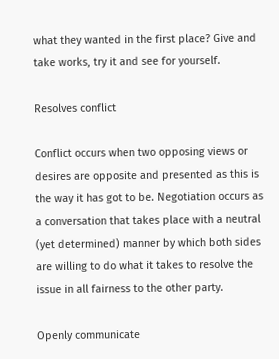what they wanted in the first place? Give and take works, try it and see for yourself.

Resolves conflict

Conflict occurs when two opposing views or desires are opposite and presented as this is the way it has got to be. Negotiation occurs as a conversation that takes place with a neutral (yet determined) manner by which both sides are willing to do what it takes to resolve the issue in all fairness to the other party.

Openly communicate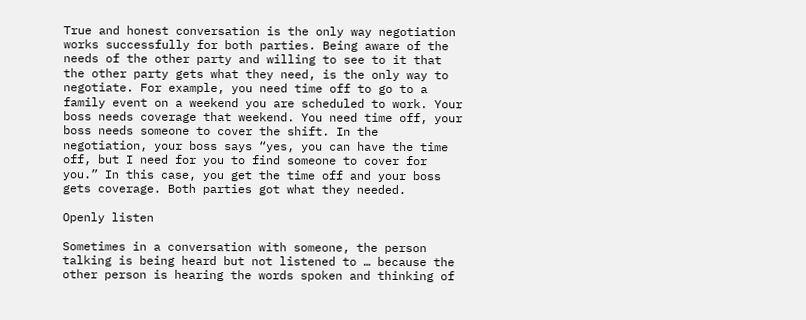True and honest conversation is the only way negotiation works successfully for both parties. Being aware of the needs of the other party and willing to see to it that the other party gets what they need, is the only way to negotiate. For example, you need time off to go to a family event on a weekend you are scheduled to work. Your boss needs coverage that weekend. You need time off, your boss needs someone to cover the shift. In the negotiation, your boss says “yes, you can have the time off, but I need for you to find someone to cover for you.” In this case, you get the time off and your boss gets coverage. Both parties got what they needed.

Openly listen

Sometimes in a conversation with someone, the person talking is being heard but not listened to … because the other person is hearing the words spoken and thinking of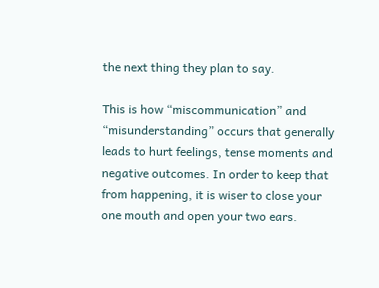the next thing they plan to say.

This is how “miscommunication” and “misunderstanding” occurs that generally leads to hurt feelings, tense moments and negative outcomes. In order to keep that from happening, it is wiser to close your one mouth and open your two ears.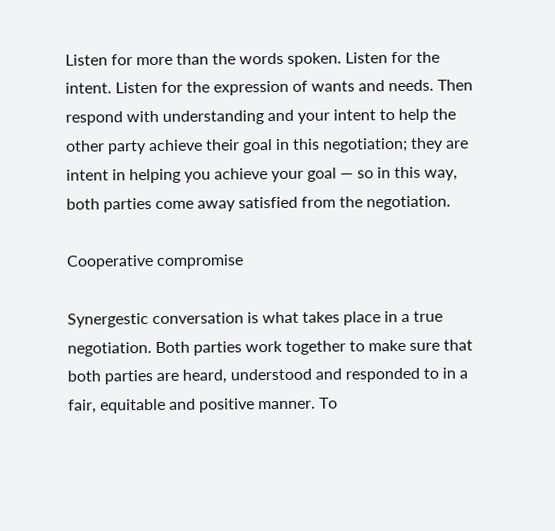Listen for more than the words spoken. Listen for the intent. Listen for the expression of wants and needs. Then respond with understanding and your intent to help the other party achieve their goal in this negotiation; they are intent in helping you achieve your goal — so in this way, both parties come away satisfied from the negotiation.

Cooperative compromise

Synergestic conversation is what takes place in a true negotiation. Both parties work together to make sure that both parties are heard, understood and responded to in a fair, equitable and positive manner. To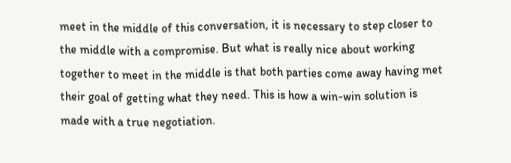meet in the middle of this conversation, it is necessary to step closer to the middle with a compromise. But what is really nice about working together to meet in the middle is that both parties come away having met their goal of getting what they need. This is how a win-win solution is made with a true negotiation.